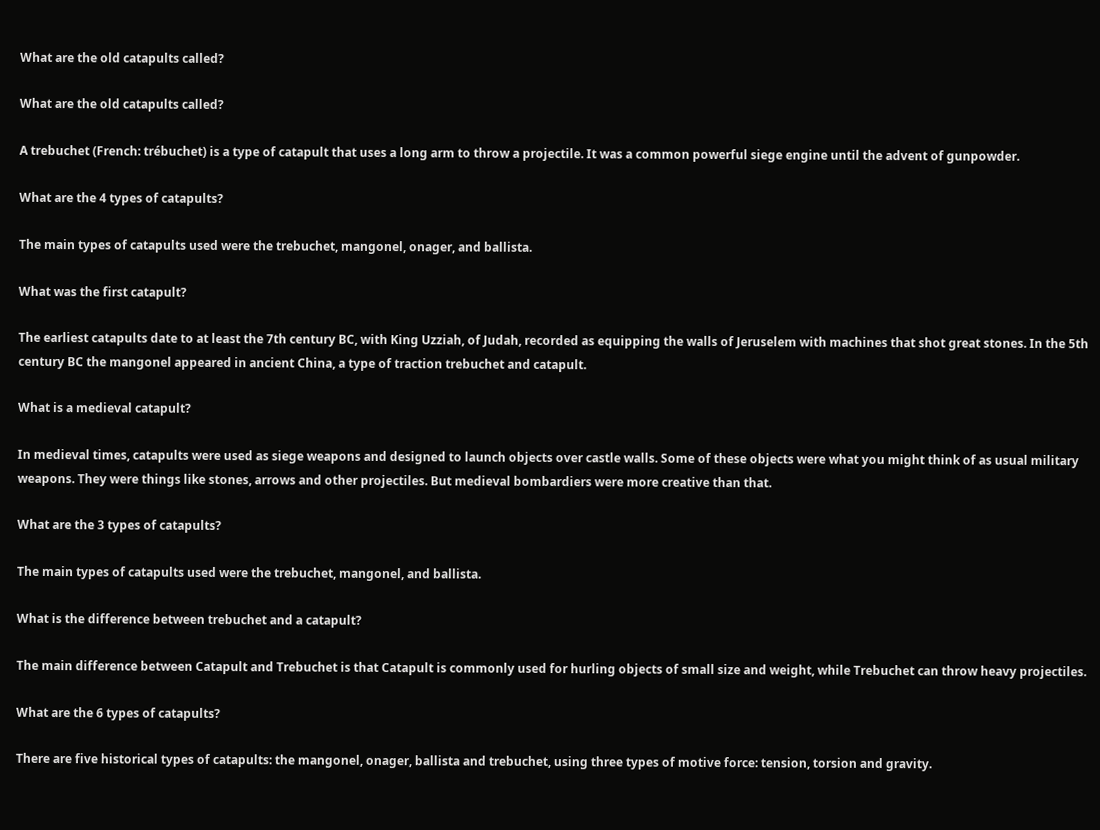What are the old catapults called?

What are the old catapults called?

A trebuchet (French: trébuchet) is a type of catapult that uses a long arm to throw a projectile. It was a common powerful siege engine until the advent of gunpowder.

What are the 4 types of catapults?

The main types of catapults used were the trebuchet, mangonel, onager, and ballista.

What was the first catapult?

The earliest catapults date to at least the 7th century BC, with King Uzziah, of Judah, recorded as equipping the walls of Jeruselem with machines that shot great stones. In the 5th century BC the mangonel appeared in ancient China, a type of traction trebuchet and catapult.

What is a medieval catapult?

In medieval times, catapults were used as siege weapons and designed to launch objects over castle walls. Some of these objects were what you might think of as usual military weapons. They were things like stones, arrows and other projectiles. But medieval bombardiers were more creative than that.

What are the 3 types of catapults?

The main types of catapults used were the trebuchet, mangonel, and ballista.

What is the difference between trebuchet and a catapult?

The main difference between Catapult and Trebuchet is that Catapult is commonly used for hurling objects of small size and weight, while Trebuchet can throw heavy projectiles.

What are the 6 types of catapults?

There are five historical types of catapults: the mangonel, onager, ballista and trebuchet, using three types of motive force: tension, torsion and gravity.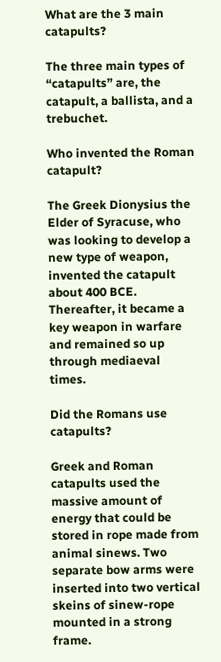What are the 3 main catapults?

The three main types of “catapults” are, the catapult, a ballista, and a trebuchet.

Who invented the Roman catapult?

The Greek Dionysius the Elder of Syracuse, who was looking to develop a new type of weapon, invented the catapult about 400 BCE. Thereafter, it became a key weapon in warfare and remained so up through mediaeval times.

Did the Romans use catapults?

Greek and Roman catapults used the massive amount of energy that could be stored in rope made from animal sinews. Two separate bow arms were inserted into two vertical skeins of sinew-rope mounted in a strong frame.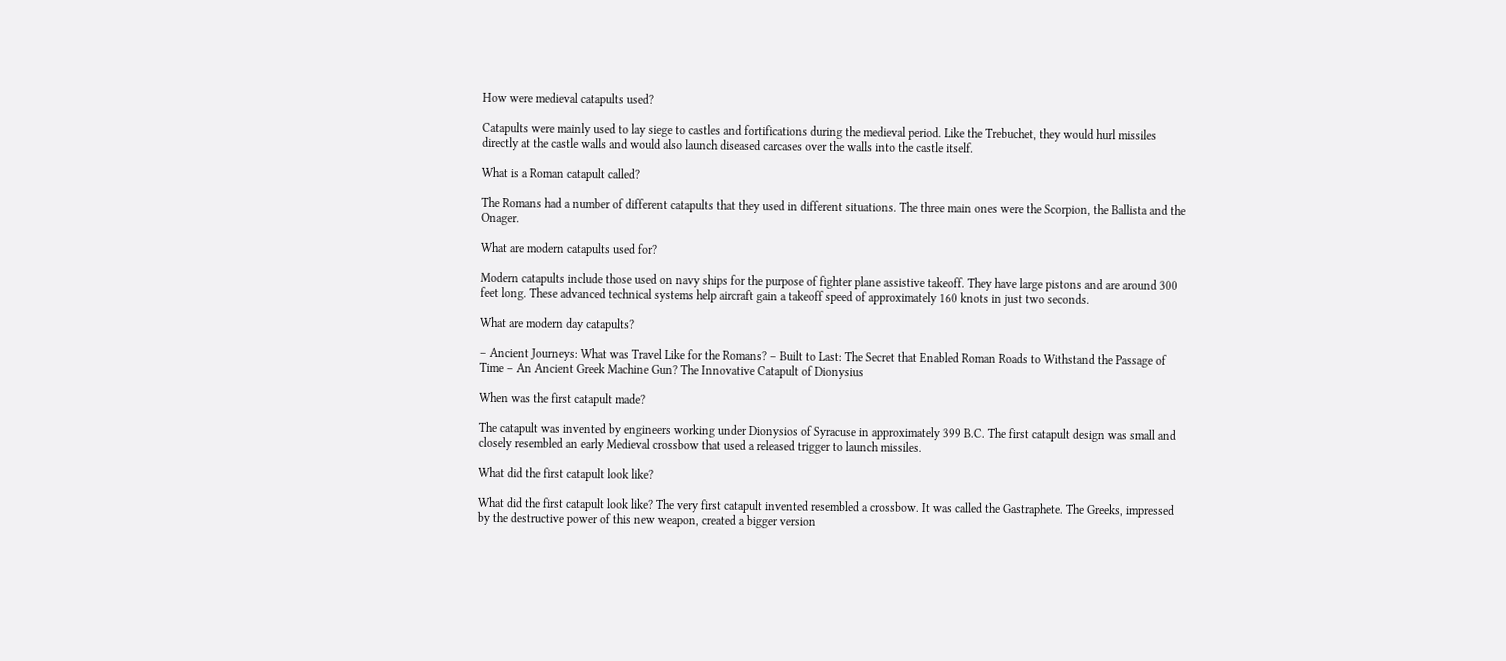How were medieval catapults used?

Catapults were mainly used to lay siege to castles and fortifications during the medieval period. Like the Trebuchet, they would hurl missiles directly at the castle walls and would also launch diseased carcases over the walls into the castle itself.

What is a Roman catapult called?

The Romans had a number of different catapults that they used in different situations. The three main ones were the Scorpion, the Ballista and the Onager.

What are modern catapults used for?

Modern catapults include those used on navy ships for the purpose of fighter plane assistive takeoff. They have large pistons and are around 300 feet long. These advanced technical systems help aircraft gain a takeoff speed of approximately 160 knots in just two seconds.

What are modern day catapults?

– Ancient Journeys: What was Travel Like for the Romans? – Built to Last: The Secret that Enabled Roman Roads to Withstand the Passage of Time – An Ancient Greek Machine Gun? The Innovative Catapult of Dionysius

When was the first catapult made?

The catapult was invented by engineers working under Dionysios of Syracuse in approximately 399 B.C. The first catapult design was small and closely resembled an early Medieval crossbow that used a released trigger to launch missiles.

What did the first catapult look like?

What did the first catapult look like? The very first catapult invented resembled a crossbow. It was called the Gastraphete. The Greeks, impressed by the destructive power of this new weapon, created a bigger version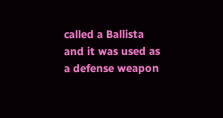called a Ballista and it was used as a defense weapon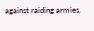against raiding armies.